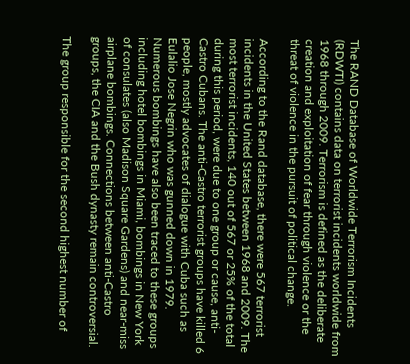The RAND Database of Worldwide Terrorism Incidents (RDWTI) contains data on terrorist incidents worldwide from 1968 through 2009. Terrorism is defined as the deliberate creation and exploitation of fear through violence or the threat of violence in the pursuit of political change.

According to the Rand database, there were 567 terrorist incidents in the United States between 1968 and 2009. The most terrorist incidents, 140 out of 567 or 25% of the total during this period, were due to one group or cause, anti-Castro Cubans. The anti-Castro terrorist groups have killed 6 people, mostly advocates of dialogue with Cuba such as Eulalio Jose Negrin who was gunned down in 1979. Numerous bombings have also been traced to these groups including hotel bombings in Miami, bombings in New York of consulates (also Madison Square Gardens) and near-miss airplane bombings. Connections between anti-Castro groups, the CIA and the Bush dynasty remain controversial.

The group responsible for the second highest number of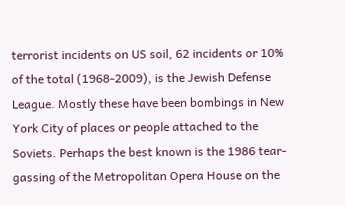terrorist incidents on US soil, 62 incidents or 10% of the total (1968-2009), is the Jewish Defense League. Mostly these have been bombings in New York City of places or people attached to the Soviets. Perhaps the best known is the 1986 tear-gassing of the Metropolitan Opera House on the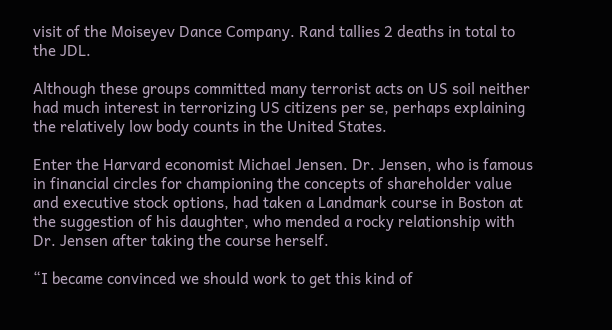visit of the Moiseyev Dance Company. Rand tallies 2 deaths in total to the JDL.

Although these groups committed many terrorist acts on US soil neither had much interest in terrorizing US citizens per se, perhaps explaining the relatively low body counts in the United States.

Enter the Harvard economist Michael Jensen. Dr. Jensen, who is famous in financial circles for championing the concepts of shareholder value and executive stock options, had taken a Landmark course in Boston at the suggestion of his daughter, who mended a rocky relationship with Dr. Jensen after taking the course herself.

“I became convinced we should work to get this kind of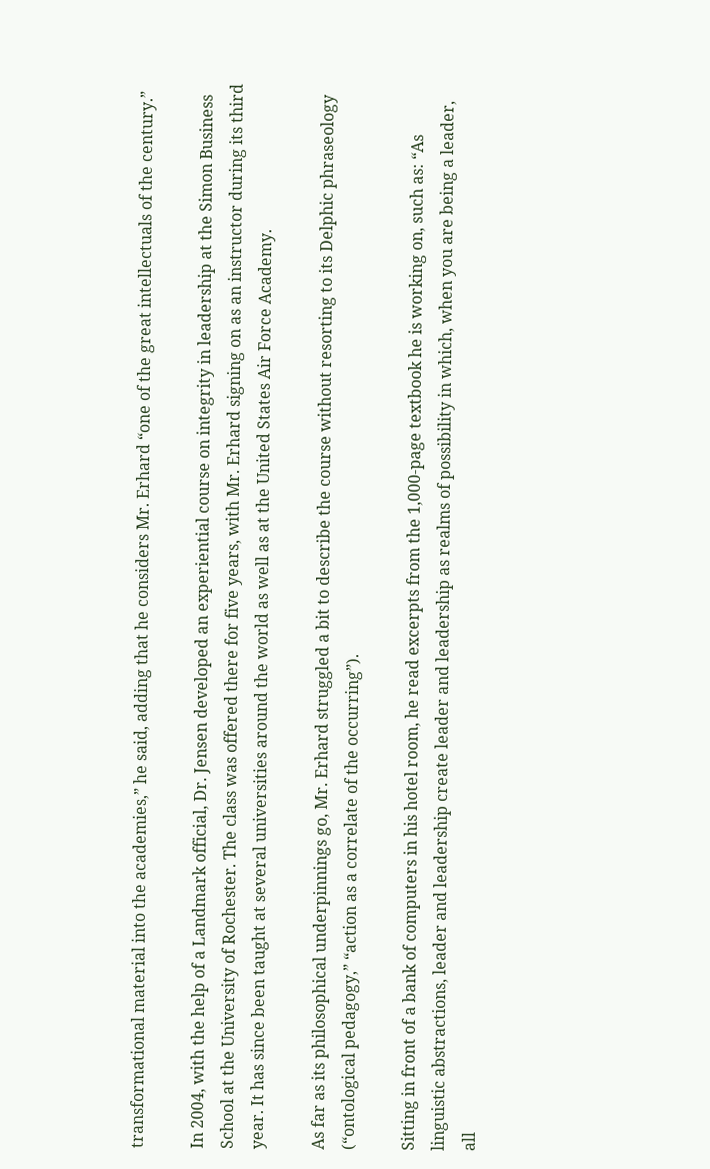transformational material into the academies,” he said, adding that he considers Mr. Erhard “one of the great intellectuals of the century.”

In 2004, with the help of a Landmark official, Dr. Jensen developed an experiential course on integrity in leadership at the Simon Business School at the University of Rochester. The class was offered there for five years, with Mr. Erhard signing on as an instructor during its third year. It has since been taught at several universities around the world as well as at the United States Air Force Academy.

As far as its philosophical underpinnings go, Mr. Erhard struggled a bit to describe the course without resorting to its Delphic phraseology (“ontological pedagogy,” “action as a correlate of the occurring”).

Sitting in front of a bank of computers in his hotel room, he read excerpts from the 1,000-page textbook he is working on, such as: “As linguistic abstractions, leader and leadership create leader and leadership as realms of possibility in which, when you are being a leader, all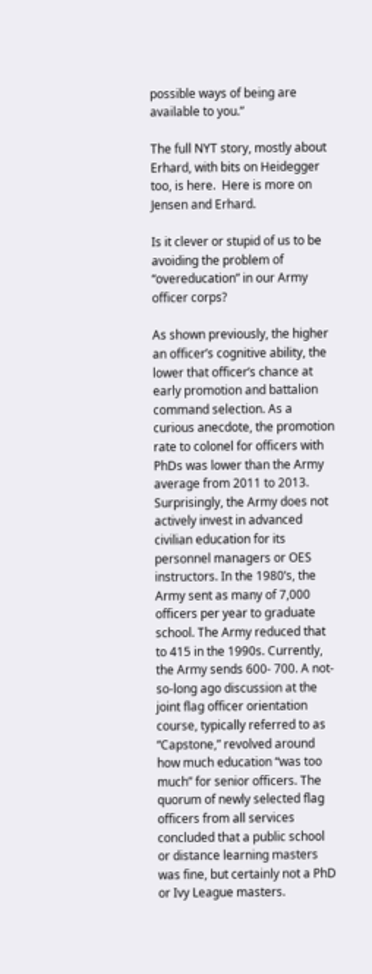possible ways of being are available to you.”

The full NYT story, mostly about Erhard, with bits on Heidegger too, is here.  Here is more on Jensen and Erhard.

Is it clever or stupid of us to be avoiding the problem of “overeducation” in our Army officer corps?

As shown previously, the higher an officer’s cognitive ability, the lower that officer’s chance at early promotion and battalion command selection. As a curious anecdote, the promotion rate to colonel for officers with PhDs was lower than the Army average from 2011 to 2013. Surprisingly, the Army does not actively invest in advanced civilian education for its personnel managers or OES instructors. In the 1980’s, the Army sent as many of 7,000 officers per year to graduate school. The Army reduced that to 415 in the 1990s. Currently, the Army sends 600- 700. A not-so-long ago discussion at the joint flag officer orientation course, typically referred to as “Capstone,” revolved around how much education “was too much” for senior officers. The quorum of newly selected flag officers from all services concluded that a public school or distance learning masters was fine, but certainly not a PhD or Ivy League masters.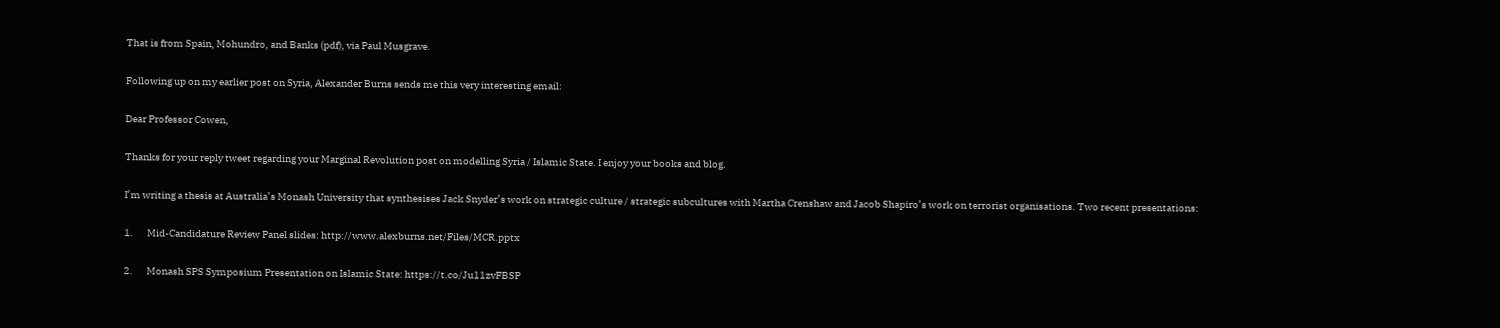That is from Spain, Mohundro, and Banks (pdf), via Paul Musgrave.

Following up on my earlier post on Syria, Alexander Burns sends me this very interesting email:

Dear Professor Cowen,

Thanks for your reply tweet regarding your Marginal Revolution post on modelling Syria / Islamic State. I enjoy your books and blog.

I’m writing a thesis at Australia’s Monash University that synthesises Jack Snyder’s work on strategic culture / strategic subcultures with Martha Crenshaw and Jacob Shapiro’s work on terrorist organisations. Two recent presentations:

1.       Mid-Candidature Review Panel slides: http://www.alexburns.net/Files/MCR.pptx

2.       Monash SPS Symposium Presentation on Islamic State: https://t.co/Ju11zvFBSP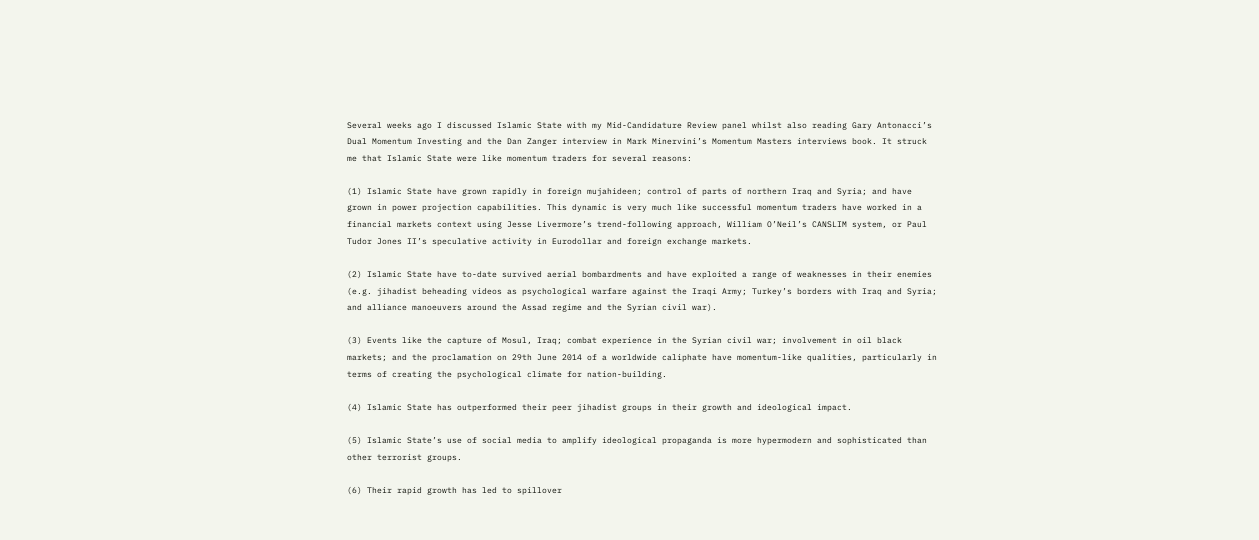Several weeks ago I discussed Islamic State with my Mid-Candidature Review panel whilst also reading Gary Antonacci’s Dual Momentum Investing and the Dan Zanger interview in Mark Minervini’s Momentum Masters interviews book. It struck me that Islamic State were like momentum traders for several reasons:

(1) Islamic State have grown rapidly in foreign mujahideen; control of parts of northern Iraq and Syria; and have grown in power projection capabilities. This dynamic is very much like successful momentum traders have worked in a financial markets context using Jesse Livermore’s trend-following approach, William O’Neil’s CANSLIM system, or Paul Tudor Jones II’s speculative activity in Eurodollar and foreign exchange markets.

(2) Islamic State have to-date survived aerial bombardments and have exploited a range of weaknesses in their enemies (e.g. jihadist beheading videos as psychological warfare against the Iraqi Army; Turkey’s borders with Iraq and Syria; and alliance manoeuvers around the Assad regime and the Syrian civil war).

(3) Events like the capture of Mosul, Iraq; combat experience in the Syrian civil war; involvement in oil black markets; and the proclamation on 29th June 2014 of a worldwide caliphate have momentum-like qualities, particularly in terms of creating the psychological climate for nation-building.

(4) Islamic State has outperformed their peer jihadist groups in their growth and ideological impact.

(5) Islamic State’s use of social media to amplify ideological propaganda is more hypermodern and sophisticated than other terrorist groups.

(6) Their rapid growth has led to spillover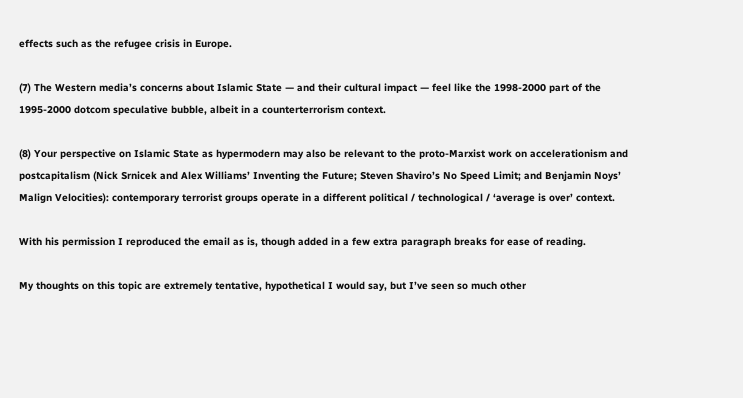effects such as the refugee crisis in Europe.

(7) The Western media’s concerns about Islamic State — and their cultural impact — feel like the 1998-2000 part of the 1995-2000 dotcom speculative bubble, albeit in a counterterrorism context.

(8) Your perspective on Islamic State as hypermodern may also be relevant to the proto-Marxist work on accelerationism and postcapitalism (Nick Srnicek and Alex Williams’ Inventing the Future; Steven Shaviro’s No Speed Limit; and Benjamin Noys’ Malign Velocities): contemporary terrorist groups operate in a different political / technological / ‘average is over’ context.

With his permission I reproduced the email as is, though added in a few extra paragraph breaks for ease of reading.

My thoughts on this topic are extremely tentative, hypothetical I would say, but I’ve seen so much other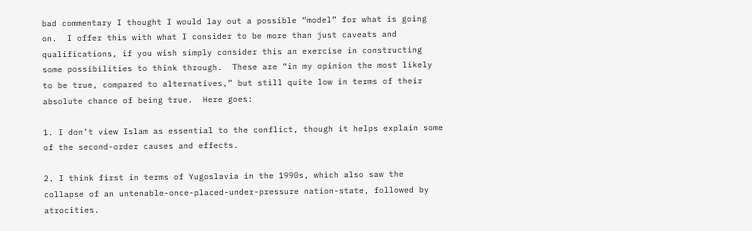bad commentary I thought I would lay out a possible “model” for what is going on.  I offer this with what I consider to be more than just caveats and qualifications, if you wish simply consider this an exercise in constructing some possibilities to think through.  These are “in my opinion the most likely to be true, compared to alternatives,” but still quite low in terms of their absolute chance of being true.  Here goes:

1. I don’t view Islam as essential to the conflict, though it helps explain some of the second-order causes and effects.

2. I think first in terms of Yugoslavia in the 1990s, which also saw the collapse of an untenable-once-placed-under-pressure nation-state, followed by atrocities.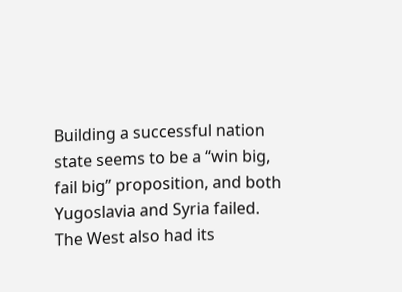Building a successful nation state seems to be a “win big, fail big” proposition, and both Yugoslavia and Syria failed.  The West also had its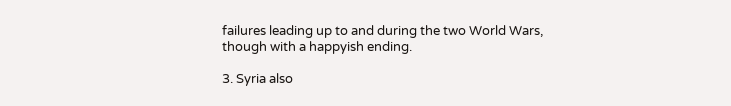failures leading up to and during the two World Wars, though with a happyish ending.

3. Syria also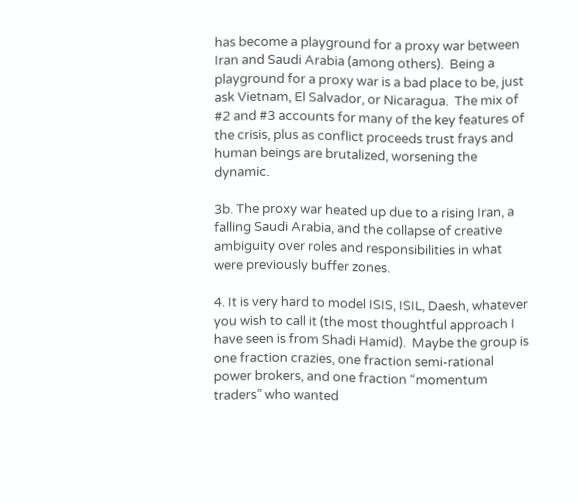has become a playground for a proxy war between Iran and Saudi Arabia (among others).  Being a playground for a proxy war is a bad place to be, just ask Vietnam, El Salvador, or Nicaragua.  The mix of #2 and #3 accounts for many of the key features of the crisis, plus as conflict proceeds trust frays and human beings are brutalized, worsening the dynamic.

3b. The proxy war heated up due to a rising Iran, a falling Saudi Arabia, and the collapse of creative ambiguity over roles and responsibilities in what were previously buffer zones.

4. It is very hard to model ISIS, ISIL, Daesh, whatever you wish to call it (the most thoughtful approach I have seen is from Shadi Hamid).  Maybe the group is one fraction crazies, one fraction semi-rational power brokers, and one fraction “momentum traders” who wanted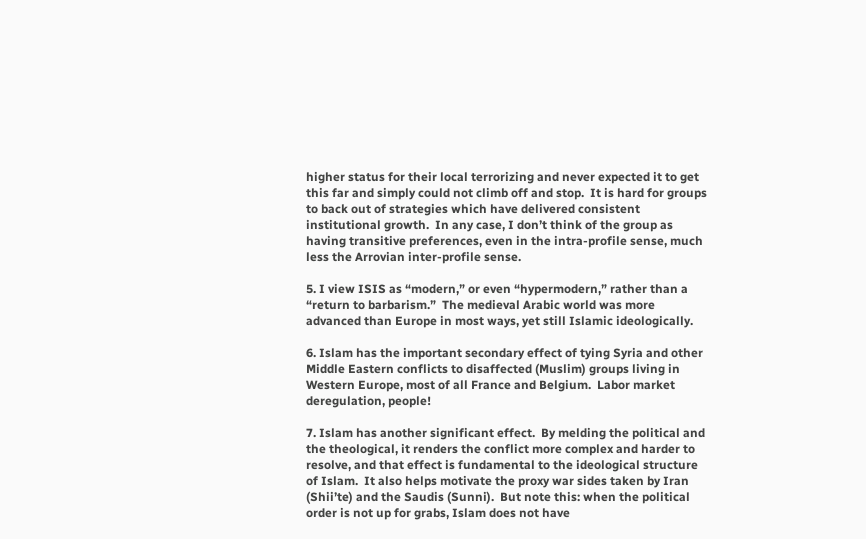higher status for their local terrorizing and never expected it to get this far and simply could not climb off and stop.  It is hard for groups to back out of strategies which have delivered consistent institutional growth.  In any case, I don’t think of the group as having transitive preferences, even in the intra-profile sense, much less the Arrovian inter-profile sense.

5. I view ISIS as “modern,” or even “hypermodern,” rather than a “return to barbarism.”  The medieval Arabic world was more advanced than Europe in most ways, yet still Islamic ideologically.

6. Islam has the important secondary effect of tying Syria and other Middle Eastern conflicts to disaffected (Muslim) groups living in Western Europe, most of all France and Belgium.  Labor market deregulation, people!

7. Islam has another significant effect.  By melding the political and the theological, it renders the conflict more complex and harder to resolve, and that effect is fundamental to the ideological structure of Islam.  It also helps motivate the proxy war sides taken by Iran (Shii’te) and the Saudis (Sunni).  But note this: when the political order is not up for grabs, Islam does not have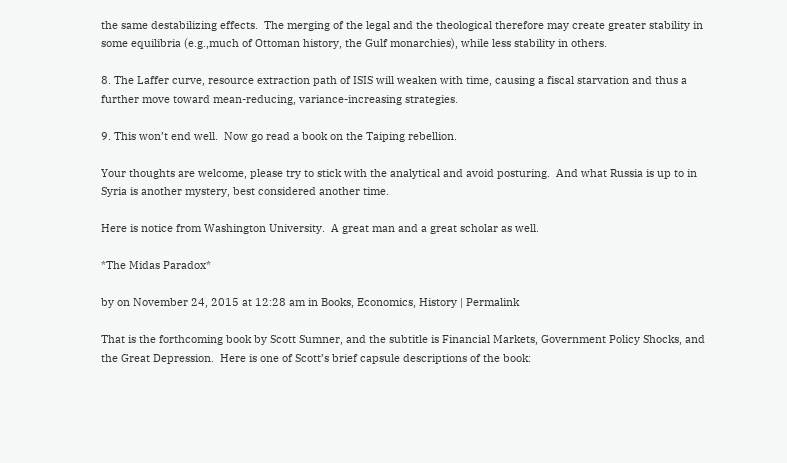the same destabilizing effects.  The merging of the legal and the theological therefore may create greater stability in some equilibria (e.g.,much of Ottoman history, the Gulf monarchies), while less stability in others.

8. The Laffer curve, resource extraction path of ISIS will weaken with time, causing a fiscal starvation and thus a further move toward mean-reducing, variance-increasing strategies.

9. This won’t end well.  Now go read a book on the Taiping rebellion.

Your thoughts are welcome, please try to stick with the analytical and avoid posturing.  And what Russia is up to in Syria is another mystery, best considered another time.

Here is notice from Washington University.  A great man and a great scholar as well.

*The Midas Paradox*

by on November 24, 2015 at 12:28 am in Books, Economics, History | Permalink

That is the forthcoming book by Scott Sumner, and the subtitle is Financial Markets, Government Policy Shocks, and the Great Depression.  Here is one of Scott’s brief capsule descriptions of the book: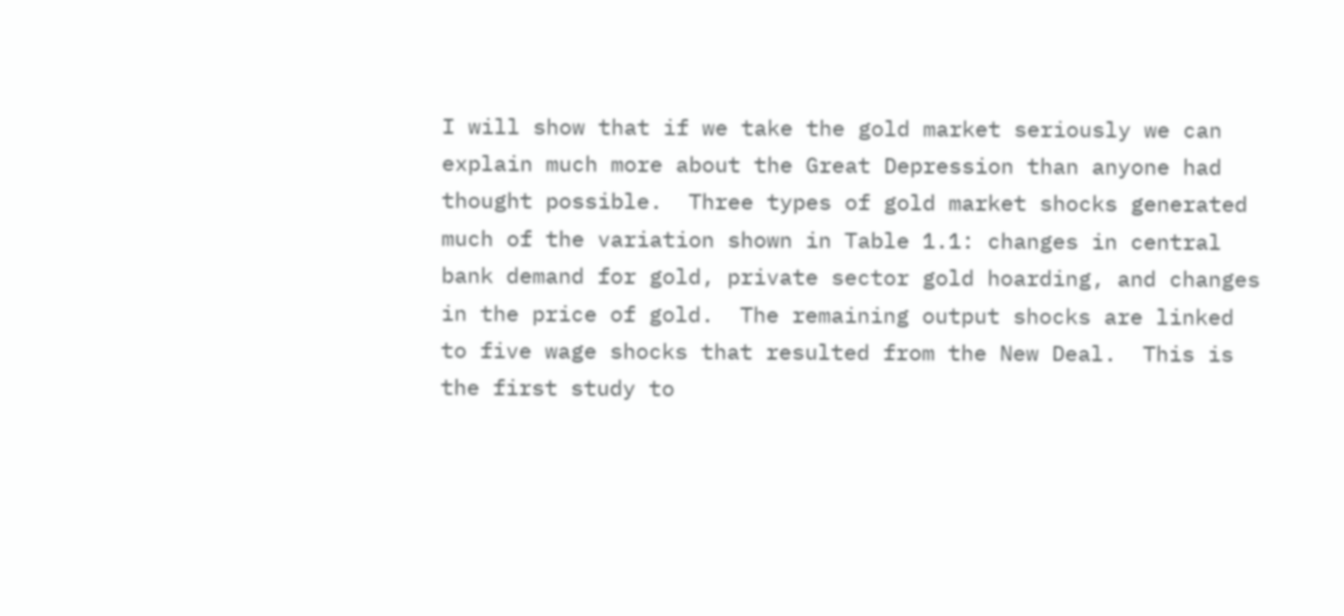I will show that if we take the gold market seriously we can explain much more about the Great Depression than anyone had thought possible.  Three types of gold market shocks generated much of the variation shown in Table 1.1: changes in central bank demand for gold, private sector gold hoarding, and changes in the price of gold.  The remaining output shocks are linked to five wage shocks that resulted from the New Deal.  This is the first study to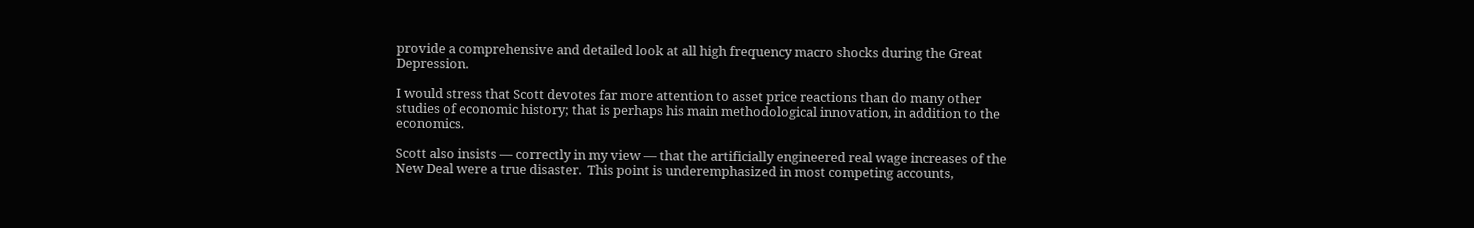provide a comprehensive and detailed look at all high frequency macro shocks during the Great Depression.

I would stress that Scott devotes far more attention to asset price reactions than do many other studies of economic history; that is perhaps his main methodological innovation, in addition to the economics.

Scott also insists — correctly in my view — that the artificially engineered real wage increases of the New Deal were a true disaster.  This point is underemphasized in most competing accounts,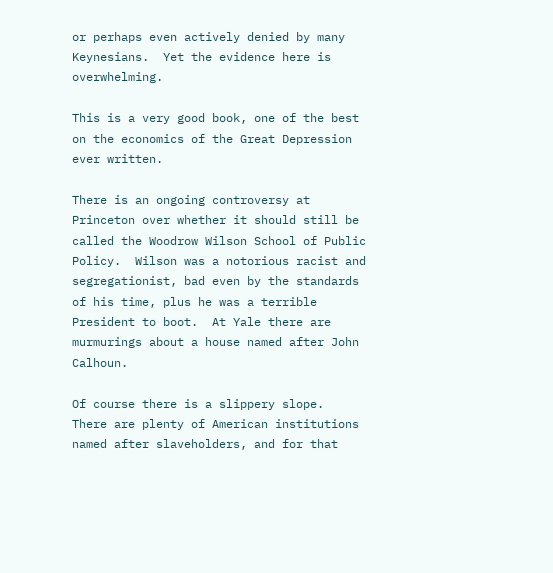or perhaps even actively denied by many Keynesians.  Yet the evidence here is overwhelming.

This is a very good book, one of the best on the economics of the Great Depression ever written.

There is an ongoing controversy at Princeton over whether it should still be called the Woodrow Wilson School of Public Policy.  Wilson was a notorious racist and segregationist, bad even by the standards of his time, plus he was a terrible President to boot.  At Yale there are murmurings about a house named after John Calhoun.

Of course there is a slippery slope.  There are plenty of American institutions named after slaveholders, and for that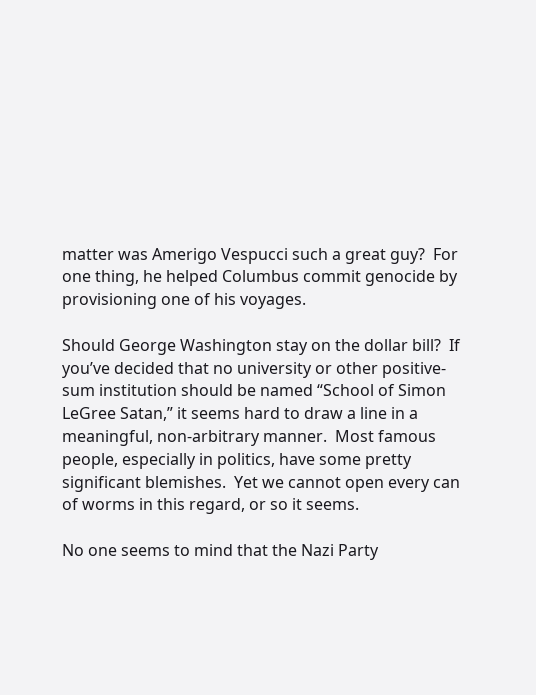matter was Amerigo Vespucci such a great guy?  For one thing, he helped Columbus commit genocide by provisioning one of his voyages.

Should George Washington stay on the dollar bill?  If you’ve decided that no university or other positive-sum institution should be named “School of Simon LeGree Satan,” it seems hard to draw a line in a meaningful, non-arbitrary manner.  Most famous people, especially in politics, have some pretty significant blemishes.  Yet we cannot open every can of worms in this regard, or so it seems.

No one seems to mind that the Nazi Party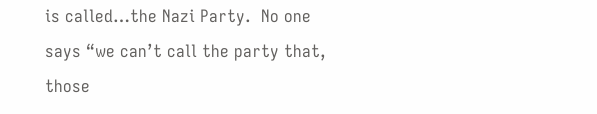is called…the Nazi Party.  No one says “we can’t call the party that, those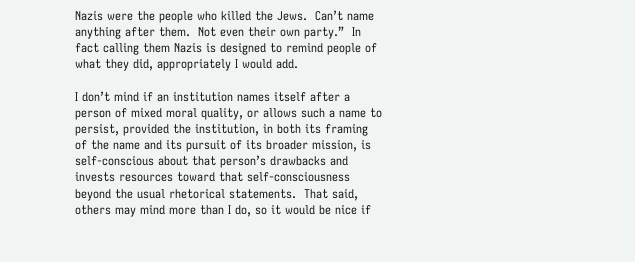Nazis were the people who killed the Jews.  Can’t name anything after them.  Not even their own party.”  In fact calling them Nazis is designed to remind people of what they did, appropriately I would add.

I don’t mind if an institution names itself after a person of mixed moral quality, or allows such a name to persist, provided the institution, in both its framing of the name and its pursuit of its broader mission, is self-conscious about that person’s drawbacks and invests resources toward that self-consciousness beyond the usual rhetorical statements.  That said, others may mind more than I do, so it would be nice if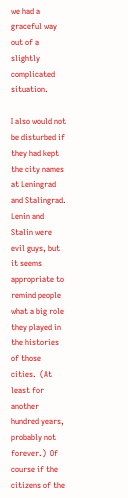we had a graceful way out of a slightly complicated situation.

I also would not be disturbed if they had kept the city names at Leningrad and Stalingrad.  Lenin and Stalin were evil guys, but it seems appropriate to remind people what a big role they played in the histories of those cities.  (At least for another hundred years, probably not forever.)  Of course if the citizens of the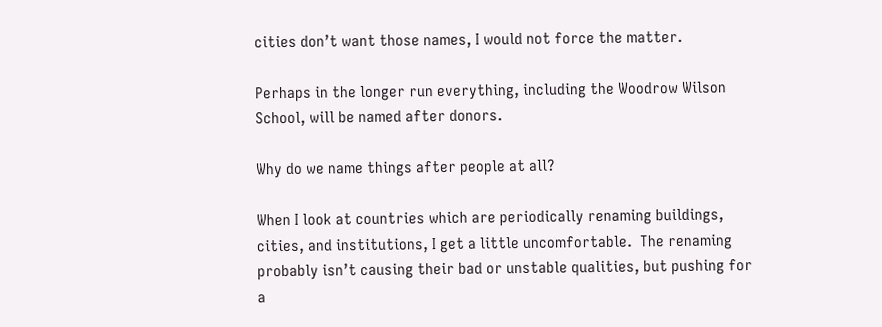cities don’t want those names, I would not force the matter.

Perhaps in the longer run everything, including the Woodrow Wilson School, will be named after donors.

Why do we name things after people at all?

When I look at countries which are periodically renaming buildings, cities, and institutions, I get a little uncomfortable.  The renaming probably isn’t causing their bad or unstable qualities, but pushing for a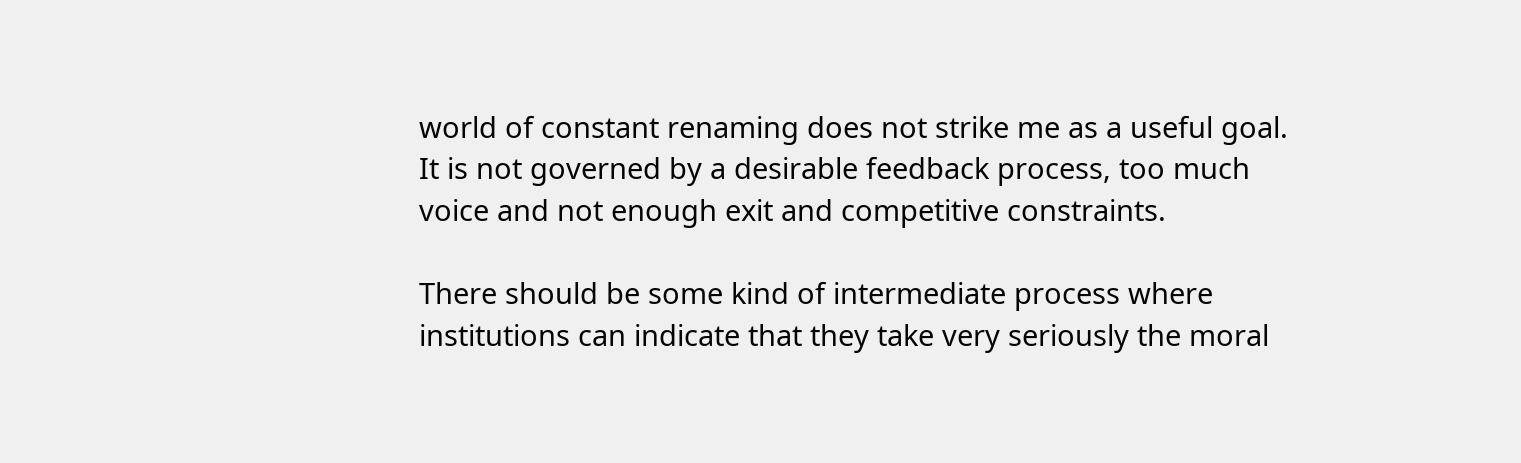world of constant renaming does not strike me as a useful goal.  It is not governed by a desirable feedback process, too much voice and not enough exit and competitive constraints.

There should be some kind of intermediate process where institutions can indicate that they take very seriously the moral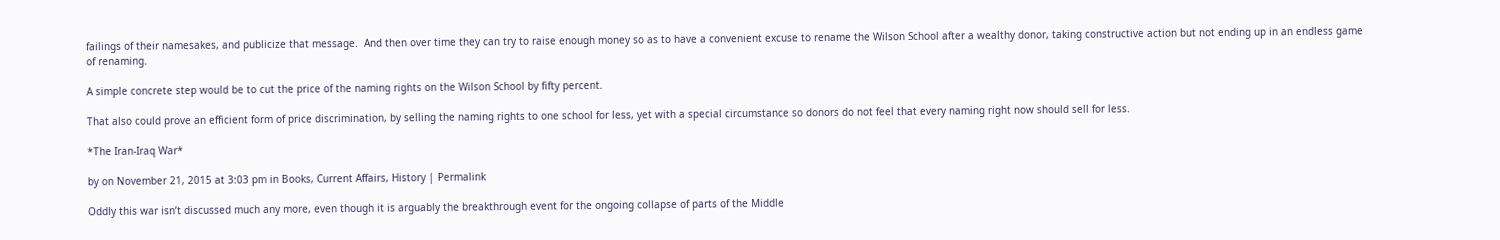failings of their namesakes, and publicize that message.  And then over time they can try to raise enough money so as to have a convenient excuse to rename the Wilson School after a wealthy donor, taking constructive action but not ending up in an endless game of renaming.

A simple concrete step would be to cut the price of the naming rights on the Wilson School by fifty percent.

That also could prove an efficient form of price discrimination, by selling the naming rights to one school for less, yet with a special circumstance so donors do not feel that every naming right now should sell for less.

*The Iran-Iraq War*

by on November 21, 2015 at 3:03 pm in Books, Current Affairs, History | Permalink

Oddly this war isn’t discussed much any more, even though it is arguably the breakthrough event for the ongoing collapse of parts of the Middle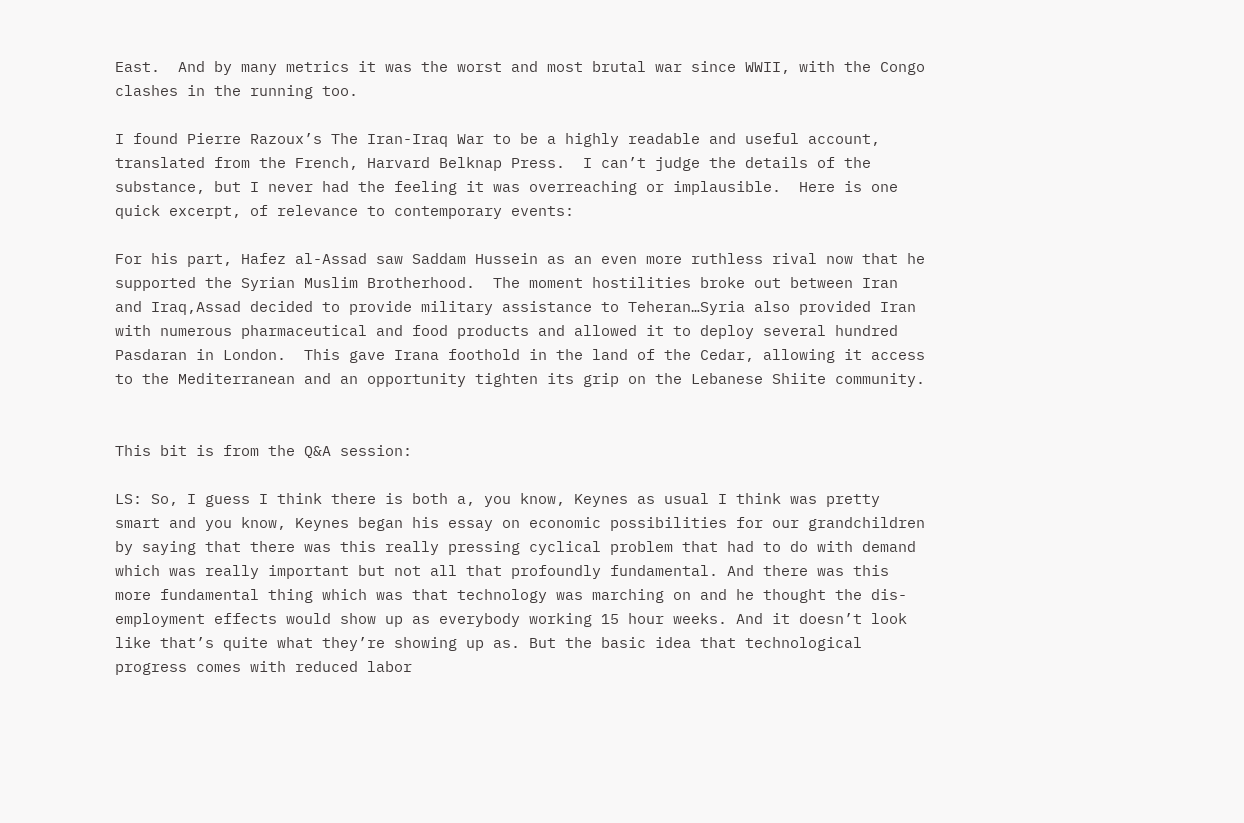East.  And by many metrics it was the worst and most brutal war since WWII, with the Congo clashes in the running too.

I found Pierre Razoux’s The Iran-Iraq War to be a highly readable and useful account, translated from the French, Harvard Belknap Press.  I can’t judge the details of the substance, but I never had the feeling it was overreaching or implausible.  Here is one quick excerpt, of relevance to contemporary events:

For his part, Hafez al-Assad saw Saddam Hussein as an even more ruthless rival now that he supported the Syrian Muslim Brotherhood.  The moment hostilities broke out between Iran and Iraq,Assad decided to provide military assistance to Teheran…Syria also provided Iran with numerous pharmaceutical and food products and allowed it to deploy several hundred Pasdaran in London.  This gave Irana foothold in the land of the Cedar, allowing it access to the Mediterranean and an opportunity tighten its grip on the Lebanese Shiite community.


This bit is from the Q&A session:

LS: So, I guess I think there is both a, you know, Keynes as usual I think was pretty smart and you know, Keynes began his essay on economic possibilities for our grandchildren by saying that there was this really pressing cyclical problem that had to do with demand which was really important but not all that profoundly fundamental. And there was this more fundamental thing which was that technology was marching on and he thought the dis-employment effects would show up as everybody working 15 hour weeks. And it doesn’t look like that’s quite what they’re showing up as. But the basic idea that technological progress comes with reduced labor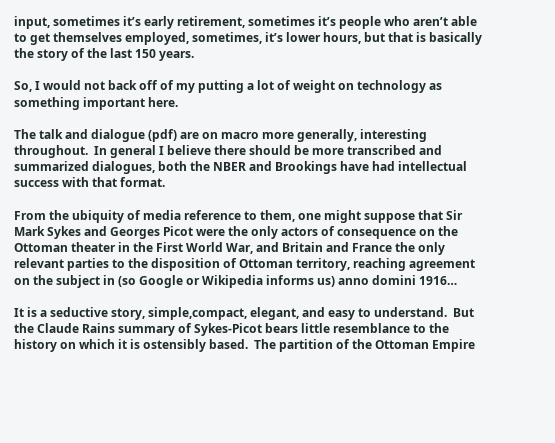input, sometimes it’s early retirement, sometimes it’s people who aren’t able to get themselves employed, sometimes, it’s lower hours, but that is basically the story of the last 150 years.

So, I would not back off of my putting a lot of weight on technology as something important here.

The talk and dialogue (pdf) are on macro more generally, interesting throughout.  In general I believe there should be more transcribed and summarized dialogues, both the NBER and Brookings have had intellectual success with that format.

From the ubiquity of media reference to them, one might suppose that Sir Mark Sykes and Georges Picot were the only actors of consequence on the Ottoman theater in the First World War, and Britain and France the only relevant parties to the disposition of Ottoman territory, reaching agreement on the subject in (so Google or Wikipedia informs us) anno domini 1916…

It is a seductive story, simple,compact, elegant, and easy to understand.  But the Claude Rains summary of Sykes-Picot bears little resemblance to the history on which it is ostensibly based.  The partition of the Ottoman Empire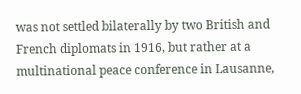was not settled bilaterally by two British and French diplomats in 1916, but rather at a multinational peace conference in Lausanne,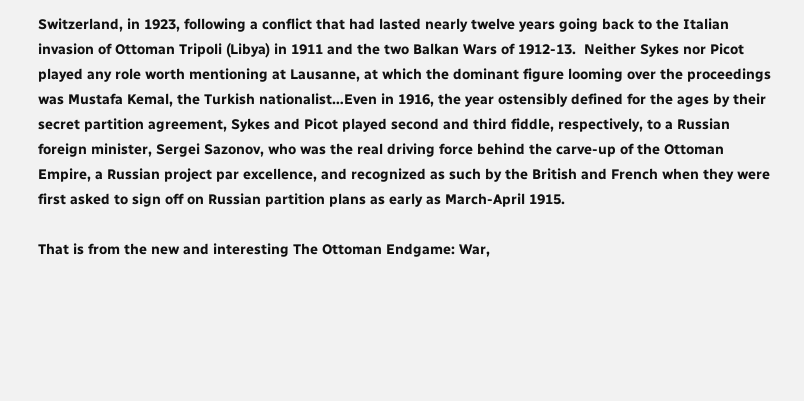Switzerland, in 1923, following a conflict that had lasted nearly twelve years going back to the Italian invasion of Ottoman Tripoli (Libya) in 1911 and the two Balkan Wars of 1912-13.  Neither Sykes nor Picot played any role worth mentioning at Lausanne, at which the dominant figure looming over the proceedings was Mustafa Kemal, the Turkish nationalist…Even in 1916, the year ostensibly defined for the ages by their secret partition agreement, Sykes and Picot played second and third fiddle, respectively, to a Russian foreign minister, Sergei Sazonov, who was the real driving force behind the carve-up of the Ottoman Empire, a Russian project par excellence, and recognized as such by the British and French when they were first asked to sign off on Russian partition plans as early as March-April 1915.

That is from the new and interesting The Ottoman Endgame: War,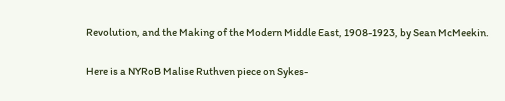Revolution, and the Making of the Modern Middle East, 1908-1923, by Sean McMeekin.

Here is a NYRoB Malise Ruthven piece on Sykes-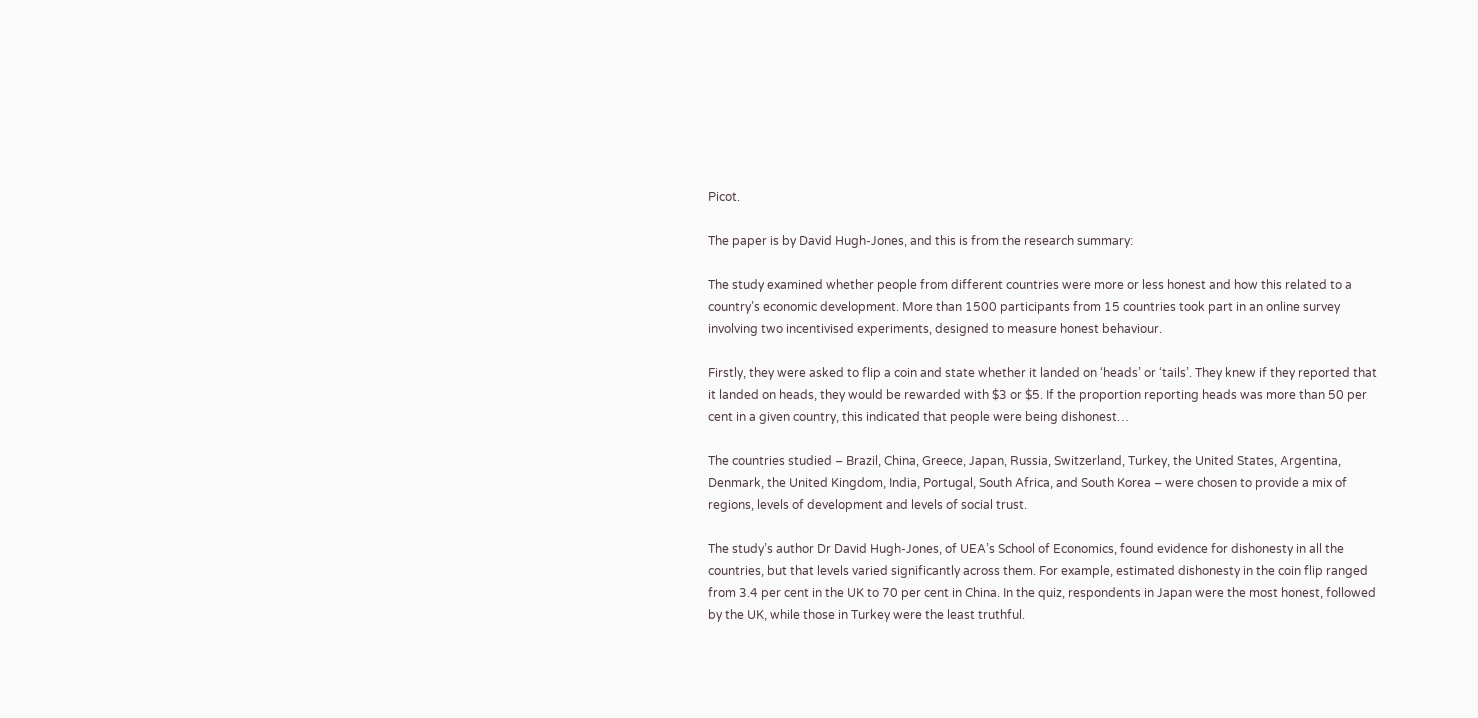Picot.

The paper is by David Hugh-Jones, and this is from the research summary:

The study examined whether people from different countries were more or less honest and how this related to a country’s economic development. More than 1500 participants from 15 countries took part in an online survey involving two incentivised experiments, designed to measure honest behaviour.

Firstly, they were asked to flip a coin and state whether it landed on ‘heads’ or ‘tails’. They knew if they reported that it landed on heads, they would be rewarded with $3 or $5. If the proportion reporting heads was more than 50 per cent in a given country, this indicated that people were being dishonest…

The countries studied – Brazil, China, Greece, Japan, Russia, Switzerland, Turkey, the United States, Argentina, Denmark, the United Kingdom, India, Portugal, South Africa, and South Korea – were chosen to provide a mix of regions, levels of development and levels of social trust.

The study’s author Dr David Hugh-Jones, of UEA’s School of Economics, found evidence for dishonesty in all the countries, but that levels varied significantly across them. For example, estimated dishonesty in the coin flip ranged from 3.4 per cent in the UK to 70 per cent in China. In the quiz, respondents in Japan were the most honest, followed by the UK, while those in Turkey were the least truthful.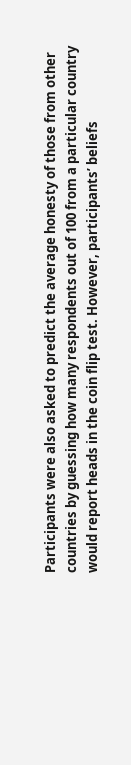Participants were also asked to predict the average honesty of those from other countries by guessing how many respondents out of 100 from a particular country would report heads in the coin flip test. However, participants’ beliefs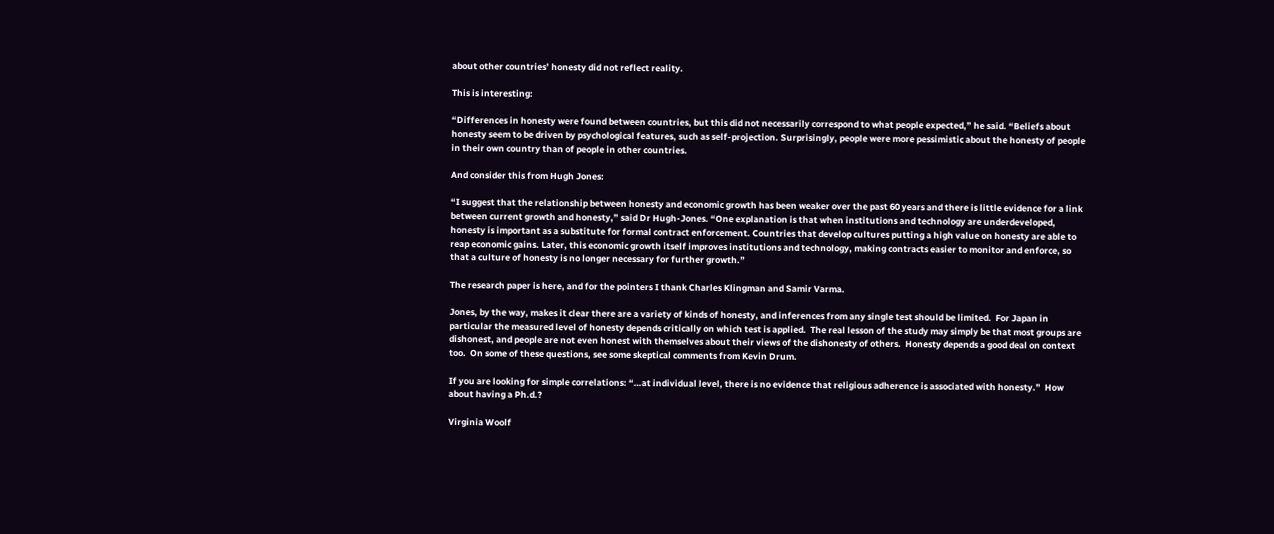about other countries’ honesty did not reflect reality.

This is interesting:

“Differences in honesty were found between countries, but this did not necessarily correspond to what people expected,” he said. “Beliefs about honesty seem to be driven by psychological features, such as self-projection. Surprisingly, people were more pessimistic about the honesty of people in their own country than of people in other countries.

And consider this from Hugh Jones:

“I suggest that the relationship between honesty and economic growth has been weaker over the past 60 years and there is little evidence for a link between current growth and honesty,” said Dr Hugh-Jones. “One explanation is that when institutions and technology are underdeveloped, honesty is important as a substitute for formal contract enforcement. Countries that develop cultures putting a high value on honesty are able to reap economic gains. Later, this economic growth itself improves institutions and technology, making contracts easier to monitor and enforce, so that a culture of honesty is no longer necessary for further growth.”

The research paper is here, and for the pointers I thank Charles Klingman and Samir Varma.

Jones, by the way, makes it clear there are a variety of kinds of honesty, and inferences from any single test should be limited.  For Japan in particular the measured level of honesty depends critically on which test is applied.  The real lesson of the study may simply be that most groups are dishonest, and people are not even honest with themselves about their views of the dishonesty of others.  Honesty depends a good deal on context too.  On some of these questions, see some skeptical comments from Kevin Drum.

If you are looking for simple correlations: “…at individual level, there is no evidence that religious adherence is associated with honesty.”  How about having a Ph.d.?

Virginia Woolf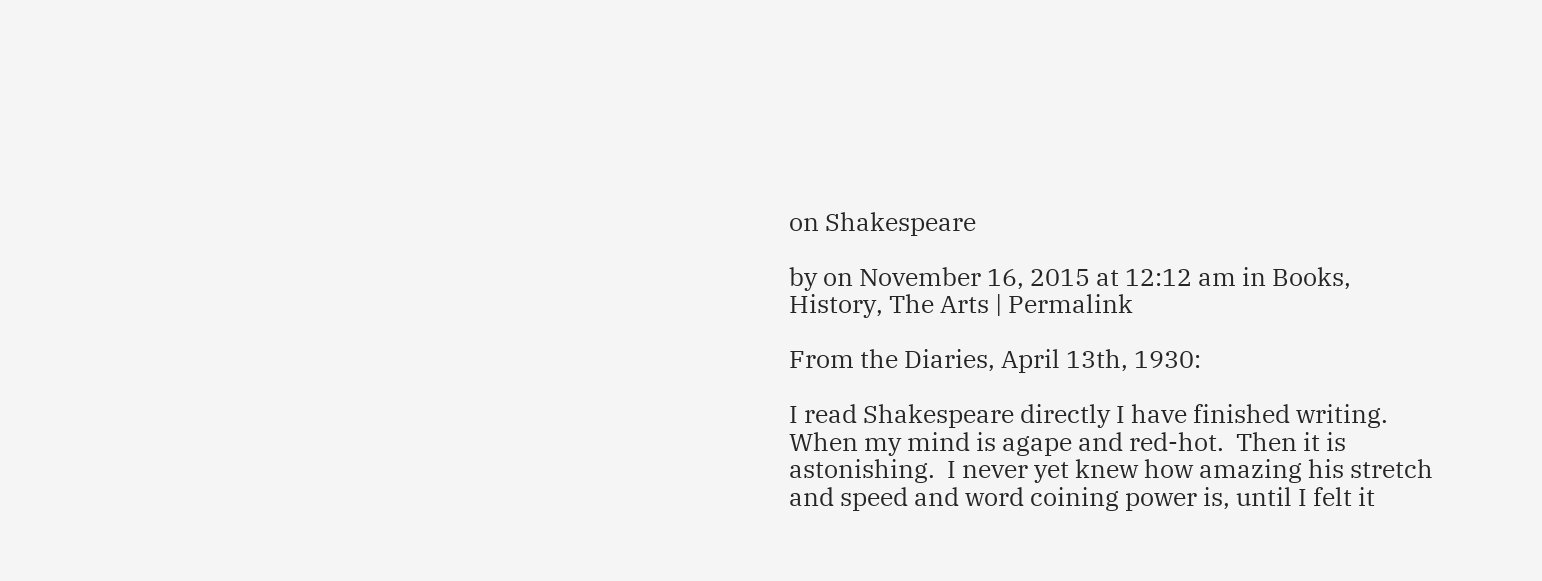on Shakespeare

by on November 16, 2015 at 12:12 am in Books, History, The Arts | Permalink

From the Diaries, April 13th, 1930:

I read Shakespeare directly I have finished writing.  When my mind is agape and red-hot.  Then it is astonishing.  I never yet knew how amazing his stretch and speed and word coining power is, until I felt it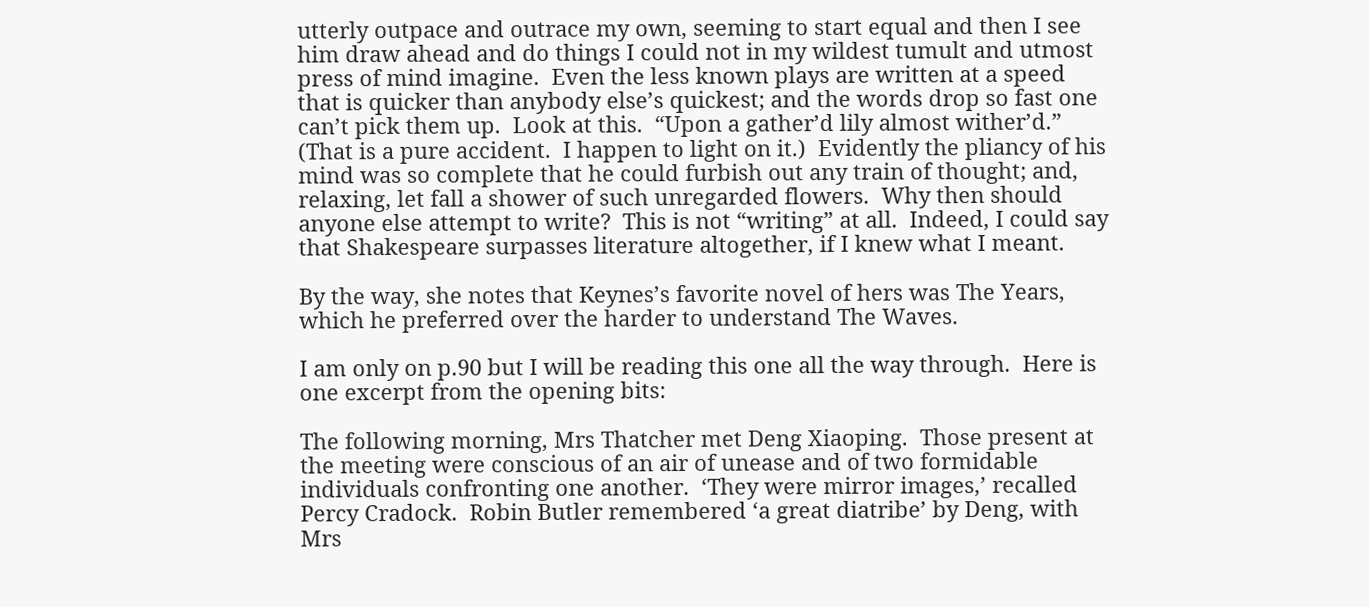utterly outpace and outrace my own, seeming to start equal and then I see him draw ahead and do things I could not in my wildest tumult and utmost press of mind imagine.  Even the less known plays are written at a speed that is quicker than anybody else’s quickest; and the words drop so fast one can’t pick them up.  Look at this.  “Upon a gather’d lily almost wither’d.”  (That is a pure accident.  I happen to light on it.)  Evidently the pliancy of his mind was so complete that he could furbish out any train of thought; and, relaxing, let fall a shower of such unregarded flowers.  Why then should anyone else attempt to write?  This is not “writing” at all.  Indeed, I could say that Shakespeare surpasses literature altogether, if I knew what I meant.

By the way, she notes that Keynes’s favorite novel of hers was The Years, which he preferred over the harder to understand The Waves.

I am only on p.90 but I will be reading this one all the way through.  Here is one excerpt from the opening bits:

The following morning, Mrs Thatcher met Deng Xiaoping.  Those present at the meeting were conscious of an air of unease and of two formidable individuals confronting one another.  ‘They were mirror images,’ recalled Percy Cradock.  Robin Butler remembered ‘a great diatribe’ by Deng, with Mrs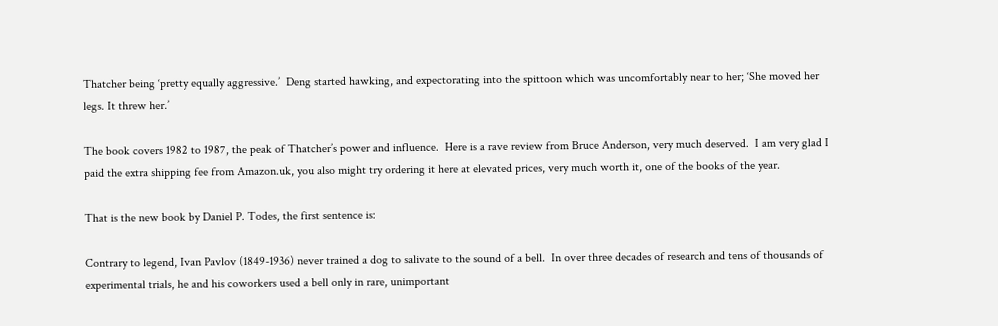Thatcher being ‘pretty equally aggressive.’  Deng started hawking, and expectorating into the spittoon which was uncomfortably near to her; ‘She moved her legs. It threw her.’

The book covers 1982 to 1987, the peak of Thatcher’s power and influence.  Here is a rave review from Bruce Anderson, very much deserved.  I am very glad I paid the extra shipping fee from Amazon.uk, you also might try ordering it here at elevated prices, very much worth it, one of the books of the year.

That is the new book by Daniel P. Todes, the first sentence is:

Contrary to legend, Ivan Pavlov (1849-1936) never trained a dog to salivate to the sound of a bell.  In over three decades of research and tens of thousands of experimental trials, he and his coworkers used a bell only in rare, unimportant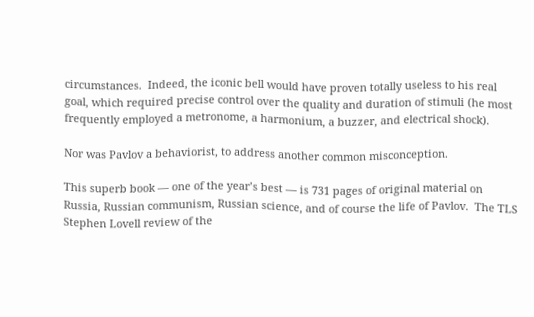circumstances.  Indeed, the iconic bell would have proven totally useless to his real goal, which required precise control over the quality and duration of stimuli (he most frequently employed a metronome, a harmonium, a buzzer, and electrical shock).

Nor was Pavlov a behaviorist, to address another common misconception.

This superb book — one of the year’s best — is 731 pages of original material on Russia, Russian communism, Russian science, and of course the life of Pavlov.  The TLS Stephen Lovell review of the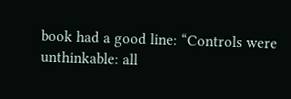book had a good line: “Controls were unthinkable: all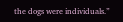the dogs were individuals.”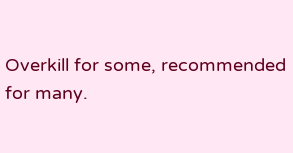Overkill for some, recommended for many.